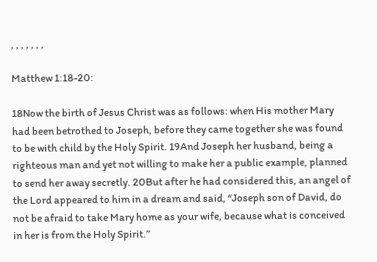, , , , , , ,

Matthew 1:18-20:

18Now the birth of Jesus Christ was as follows: when His mother Mary had been betrothed to Joseph, before they came together she was found to be with child by the Holy Spirit. 19And Joseph her husband, being a righteous man and yet not willing to make her a public example, planned to send her away secretly. 20But after he had considered this, an angel of the Lord appeared to him in a dream and said, “Joseph son of David, do not be afraid to take Mary home as your wife, because what is conceived in her is from the Holy Spirit.”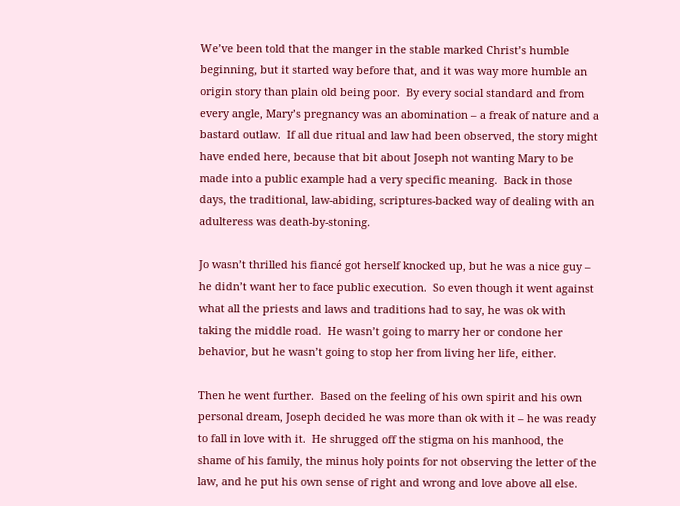We’ve been told that the manger in the stable marked Christ’s humble beginning, but it started way before that, and it was way more humble an origin story than plain old being poor.  By every social standard and from every angle, Mary’s pregnancy was an abomination – a freak of nature and a bastard outlaw.  If all due ritual and law had been observed, the story might have ended here, because that bit about Joseph not wanting Mary to be made into a public example had a very specific meaning.  Back in those days, the traditional, law-abiding, scriptures-backed way of dealing with an adulteress was death-by-stoning.

Jo wasn’t thrilled his fiancé got herself knocked up, but he was a nice guy – he didn’t want her to face public execution.  So even though it went against what all the priests and laws and traditions had to say, he was ok with taking the middle road.  He wasn’t going to marry her or condone her behavior, but he wasn’t going to stop her from living her life, either.

Then he went further.  Based on the feeling of his own spirit and his own personal dream, Joseph decided he was more than ok with it – he was ready to fall in love with it.  He shrugged off the stigma on his manhood, the shame of his family, the minus holy points for not observing the letter of the law, and he put his own sense of right and wrong and love above all else.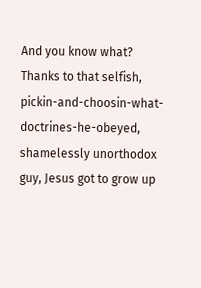And you know what?  Thanks to that selfish, pickin-and-choosin-what-doctrines-he-obeyed, shamelessly unorthodox guy, Jesus got to grow up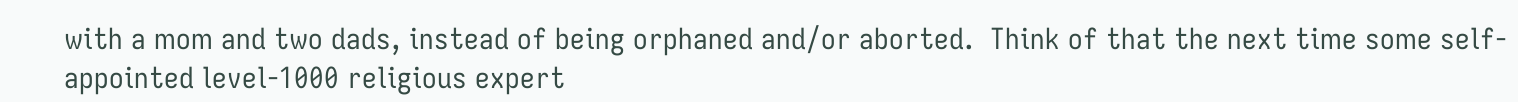with a mom and two dads, instead of being orphaned and/or aborted.  Think of that the next time some self-appointed level-1000 religious expert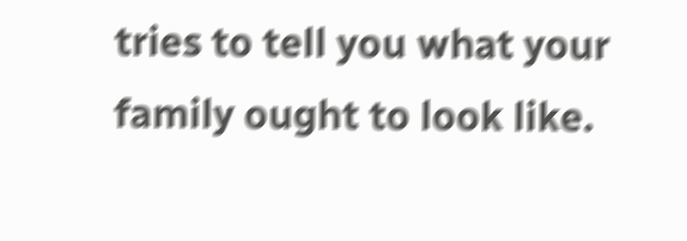tries to tell you what your family ought to look like.